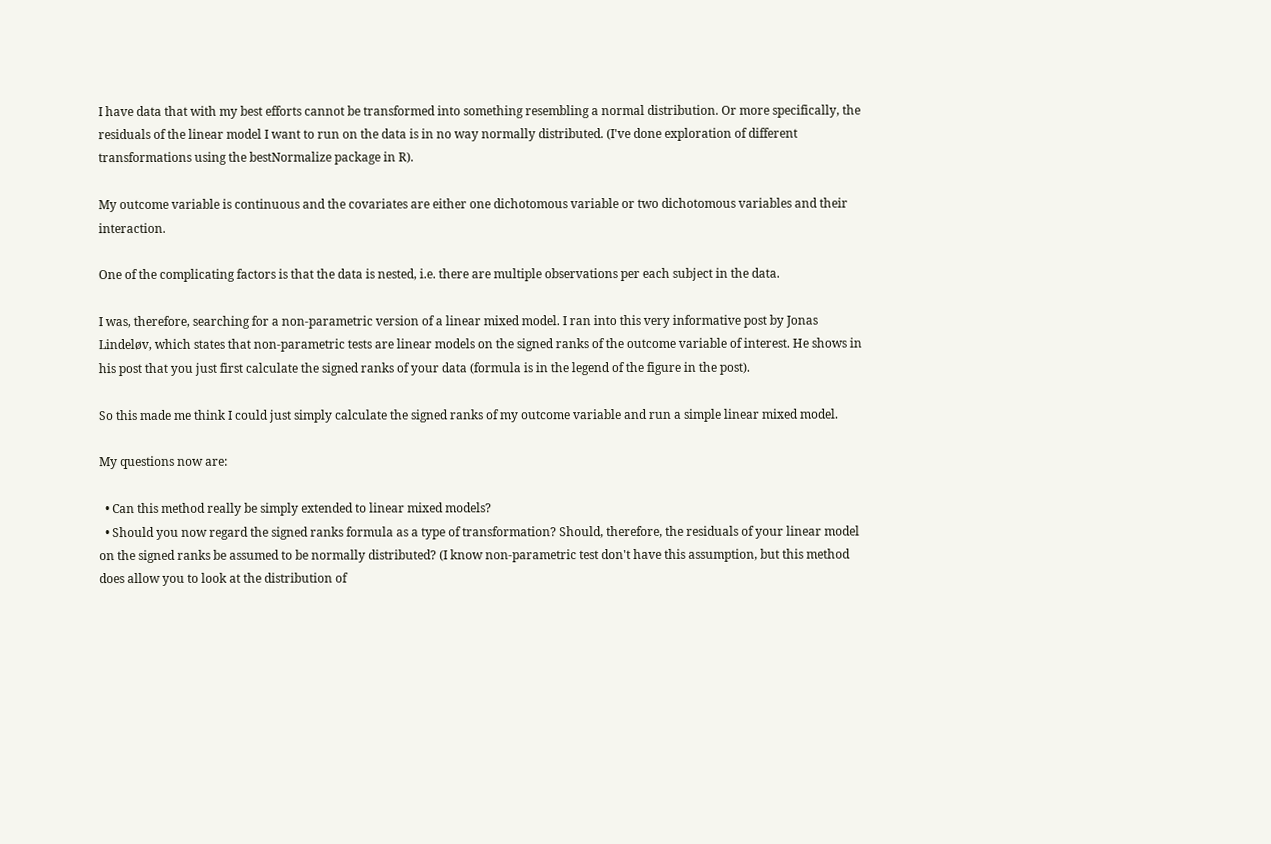I have data that with my best efforts cannot be transformed into something resembling a normal distribution. Or more specifically, the residuals of the linear model I want to run on the data is in no way normally distributed. (I've done exploration of different transformations using the bestNormalize package in R).

My outcome variable is continuous and the covariates are either one dichotomous variable or two dichotomous variables and their interaction.

One of the complicating factors is that the data is nested, i.e. there are multiple observations per each subject in the data.

I was, therefore, searching for a non-parametric version of a linear mixed model. I ran into this very informative post by Jonas Lindeløv, which states that non-parametric tests are linear models on the signed ranks of the outcome variable of interest. He shows in his post that you just first calculate the signed ranks of your data (formula is in the legend of the figure in the post).

So this made me think I could just simply calculate the signed ranks of my outcome variable and run a simple linear mixed model.

My questions now are:

  • Can this method really be simply extended to linear mixed models?
  • Should you now regard the signed ranks formula as a type of transformation? Should, therefore, the residuals of your linear model on the signed ranks be assumed to be normally distributed? (I know non-parametric test don't have this assumption, but this method does allow you to look at the distribution of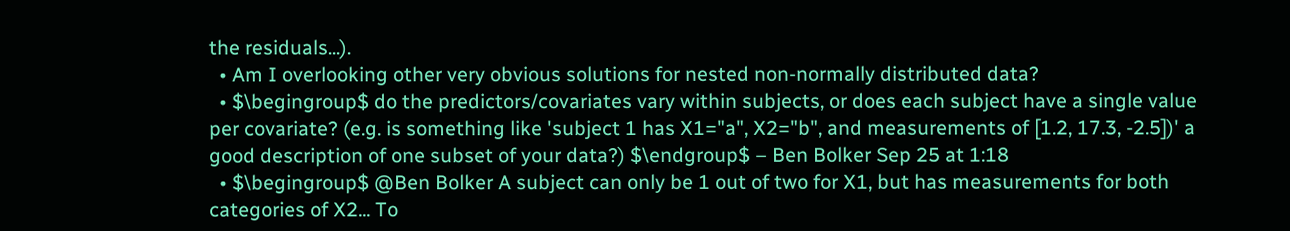the residuals...).
  • Am I overlooking other very obvious solutions for nested non-normally distributed data?
  • $\begingroup$ do the predictors/covariates vary within subjects, or does each subject have a single value per covariate? (e.g. is something like 'subject 1 has X1="a", X2="b", and measurements of [1.2, 17.3, -2.5])' a good description of one subset of your data?) $\endgroup$ – Ben Bolker Sep 25 at 1:18
  • $\begingroup$ @Ben Bolker A subject can only be 1 out of two for X1, but has measurements for both categories of X2... To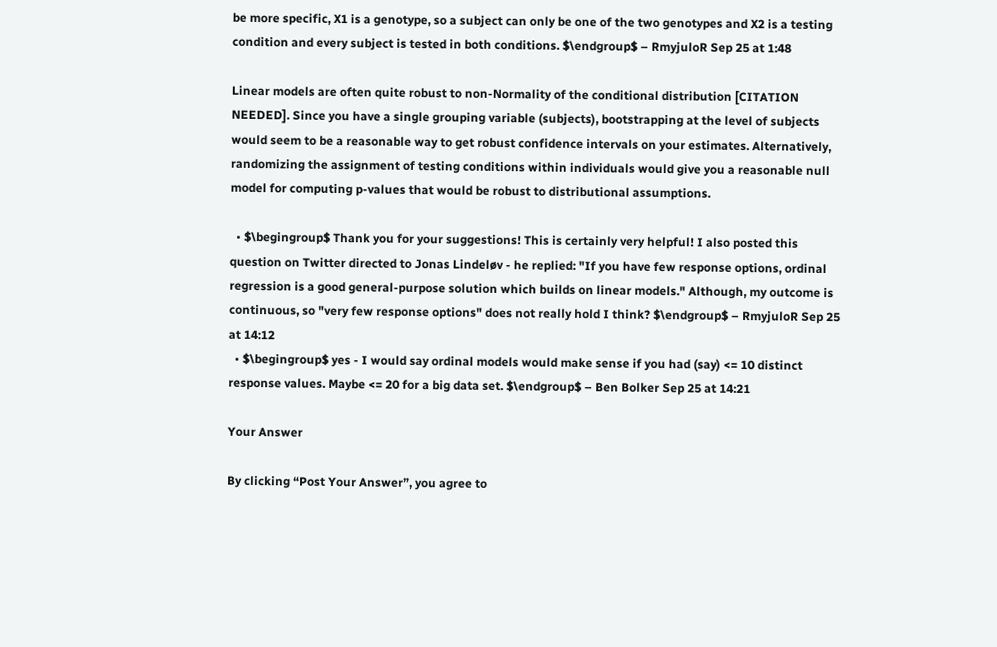be more specific, X1 is a genotype, so a subject can only be one of the two genotypes and X2 is a testing condition and every subject is tested in both conditions. $\endgroup$ – RmyjuloR Sep 25 at 1:48

Linear models are often quite robust to non-Normality of the conditional distribution [CITATION NEEDED]. Since you have a single grouping variable (subjects), bootstrapping at the level of subjects would seem to be a reasonable way to get robust confidence intervals on your estimates. Alternatively, randomizing the assignment of testing conditions within individuals would give you a reasonable null model for computing p-values that would be robust to distributional assumptions.

  • $\begingroup$ Thank you for your suggestions! This is certainly very helpful! I also posted this question on Twitter directed to Jonas Lindeløv - he replied: "If you have few response options, ordinal regression is a good general-purpose solution which builds on linear models." Although, my outcome is continuous, so "very few response options" does not really hold I think? $\endgroup$ – RmyjuloR Sep 25 at 14:12
  • $\begingroup$ yes - I would say ordinal models would make sense if you had (say) <= 10 distinct response values. Maybe <= 20 for a big data set. $\endgroup$ – Ben Bolker Sep 25 at 14:21

Your Answer

By clicking “Post Your Answer”, you agree to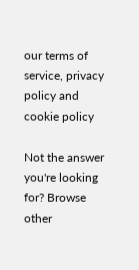our terms of service, privacy policy and cookie policy

Not the answer you're looking for? Browse other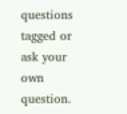questions tagged or ask your own question.